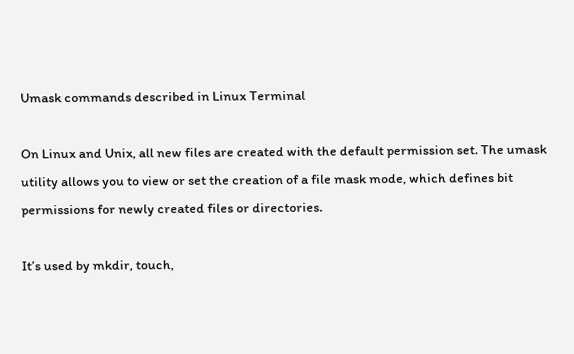Umask commands described in Linux Terminal

On Linux and Unix, all new files are created with the default permission set. The umask utility allows you to view or set the creation of a file mask mode, which defines bit permissions for newly created files or directories.

It’s used by mkdir, touch,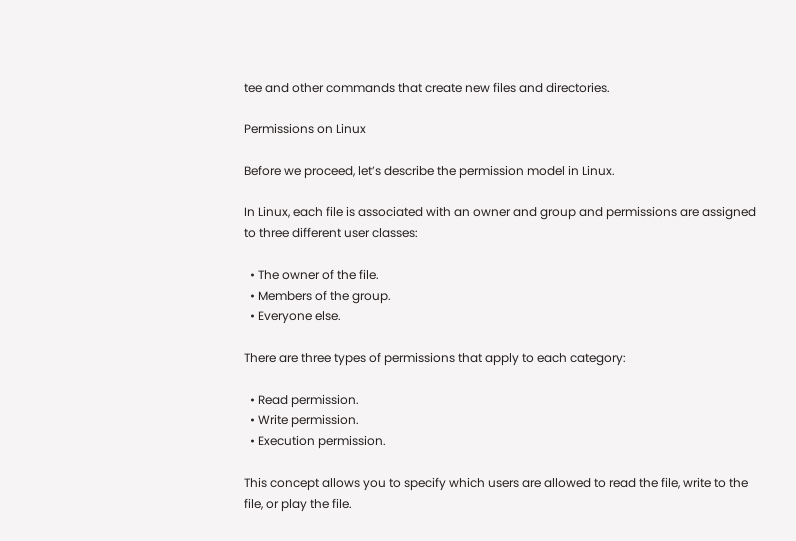tee and other commands that create new files and directories.

Permissions on Linux

Before we proceed, let’s describe the permission model in Linux.

In Linux, each file is associated with an owner and group and permissions are assigned to three different user classes:

  • The owner of the file.
  • Members of the group.
  • Everyone else.

There are three types of permissions that apply to each category:

  • Read permission.
  • Write permission.
  • Execution permission.

This concept allows you to specify which users are allowed to read the file, write to the file, or play the file.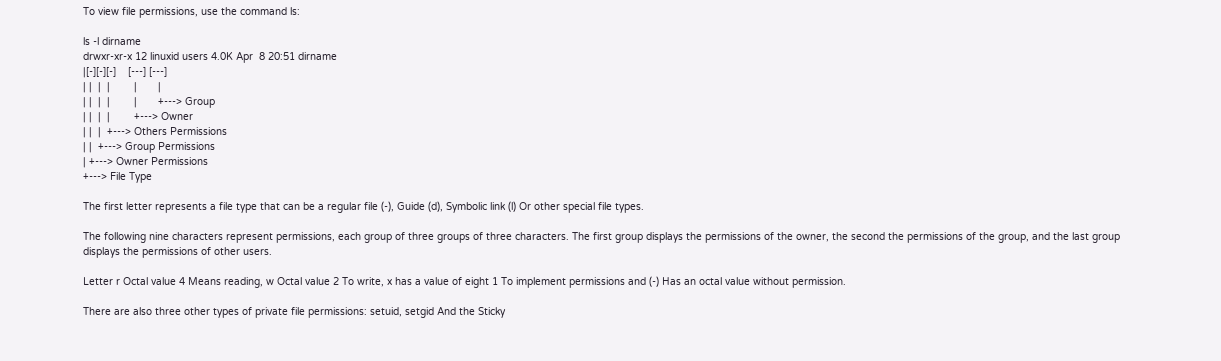To view file permissions, use the command ls:

ls -l dirname
drwxr-xr-x 12 linuxid users 4.0K Apr  8 20:51 dirname
|[-][-][-]    [---] [---]
| |  |  |        |       |
| |  |  |        |       +---> Group
| |  |  |        +---> Owner
| |  |  +---> Others Permissions
| |  +---> Group Permissions
| +---> Owner Permissions
+---> File Type

The first letter represents a file type that can be a regular file (-), Guide (d), Symbolic link (l) Or other special file types.

The following nine characters represent permissions, each group of three groups of three characters. The first group displays the permissions of the owner, the second the permissions of the group, and the last group displays the permissions of other users.

Letter r Octal value 4 Means reading, w Octal value 2 To write, x has a value of eight 1 To implement permissions and (-) Has an octal value without permission.

There are also three other types of private file permissions: setuid, setgid And the Sticky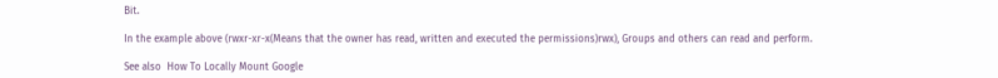Bit.

In the example above (rwxr-xr-x(Means that the owner has read, written and executed the permissions)rwx), Groups and others can read and perform.

See also  How To Locally Mount Google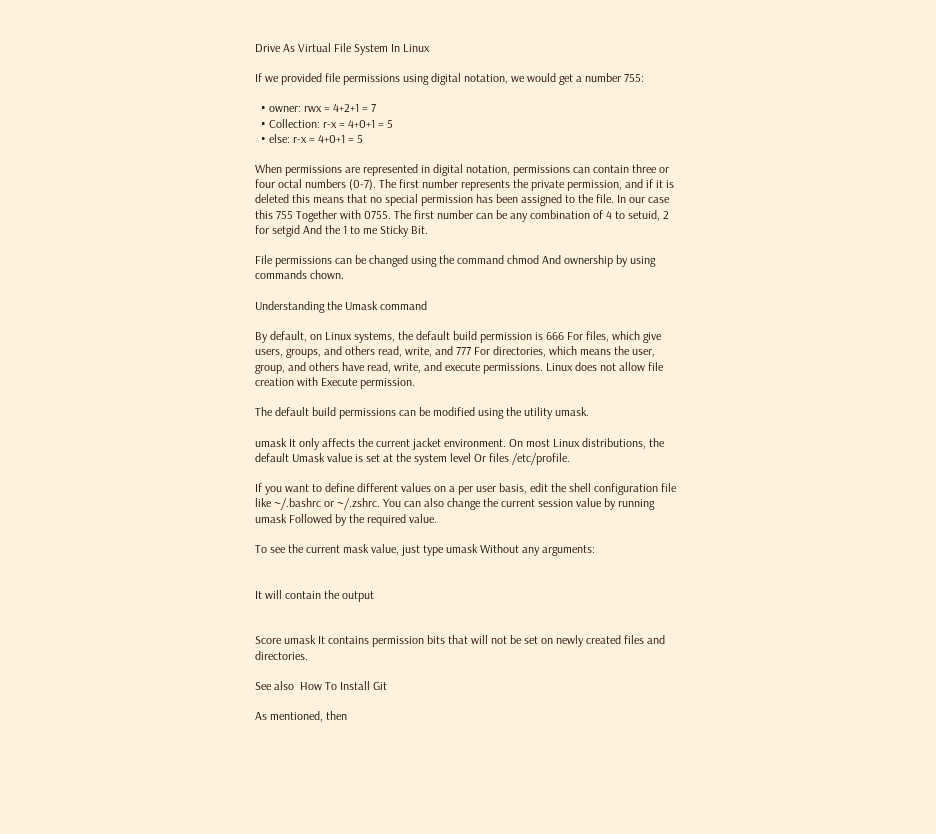Drive As Virtual File System In Linux

If we provided file permissions using digital notation, we would get a number 755:

  • owner: rwx = 4+2+1 = 7
  • Collection: r-x = 4+0+1 = 5
  • else: r-x = 4+0+1 = 5

When permissions are represented in digital notation, permissions can contain three or four octal numbers (0-7). The first number represents the private permission, and if it is deleted this means that no special permission has been assigned to the file. In our case this 755 Together with 0755. The first number can be any combination of 4 to setuid, 2 for setgid And the 1 to me Sticky Bit.

File permissions can be changed using the command chmod And ownership by using commands chown.

Understanding the Umask command

By default, on Linux systems, the default build permission is 666 For files, which give users, groups, and others read, write, and 777 For directories, which means the user, group, and others have read, write, and execute permissions. Linux does not allow file creation with Execute permission.

The default build permissions can be modified using the utility umask.

umask It only affects the current jacket environment. On most Linux distributions, the default Umask value is set at the system level Or files /etc/profile.

If you want to define different values on a per user basis, edit the shell configuration file like ~/.bashrc or ~/.zshrc. You can also change the current session value by running umask Followed by the required value.

To see the current mask value, just type umask Without any arguments:


It will contain the output


Score umask It contains permission bits that will not be set on newly created files and directories.

See also  How To Install Git

As mentioned, then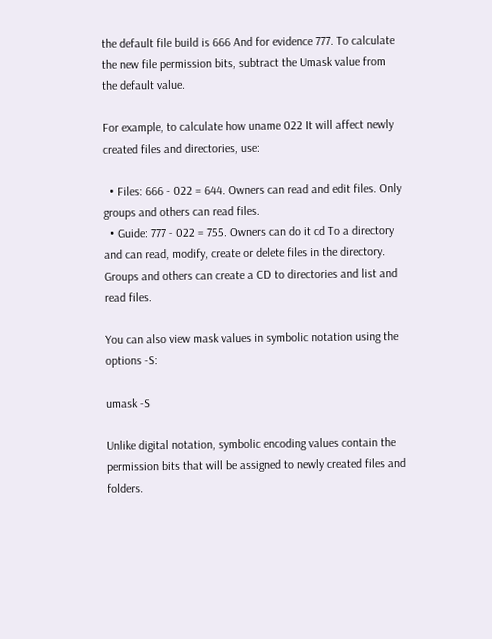the default file build is 666 And for evidence 777. To calculate the new file permission bits, subtract the Umask value from the default value.

For example, to calculate how uname 022 It will affect newly created files and directories, use:

  • Files: 666 - 022 = 644. Owners can read and edit files. Only groups and others can read files.
  • Guide: 777 - 022 = 755. Owners can do it cd To a directory and can read, modify, create or delete files in the directory. Groups and others can create a CD to directories and list and read files.

You can also view mask values in symbolic notation using the options -S:

umask -S

Unlike digital notation, symbolic encoding values contain the permission bits that will be assigned to newly created files and folders.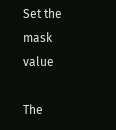Set the mask value

The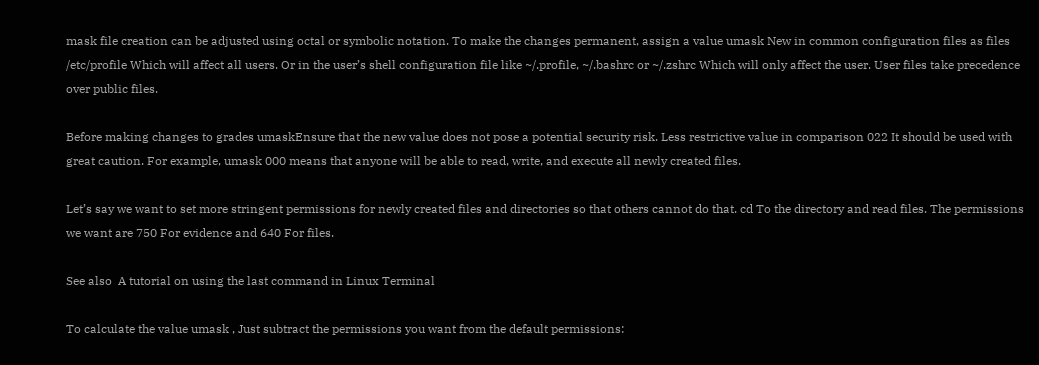mask file creation can be adjusted using octal or symbolic notation. To make the changes permanent, assign a value umask New in common configuration files as files /etc/profile Which will affect all users. Or in the user’s shell configuration file like ~/.profile, ~/.bashrc or ~/.zshrc Which will only affect the user. User files take precedence over public files.

Before making changes to grades umaskEnsure that the new value does not pose a potential security risk. Less restrictive value in comparison 022 It should be used with great caution. For example, umask 000 means that anyone will be able to read, write, and execute all newly created files.

Let’s say we want to set more stringent permissions for newly created files and directories so that others cannot do that. cd To the directory and read files. The permissions we want are 750 For evidence and 640 For files.

See also  A tutorial on using the last command in Linux Terminal

To calculate the value umask , Just subtract the permissions you want from the default permissions: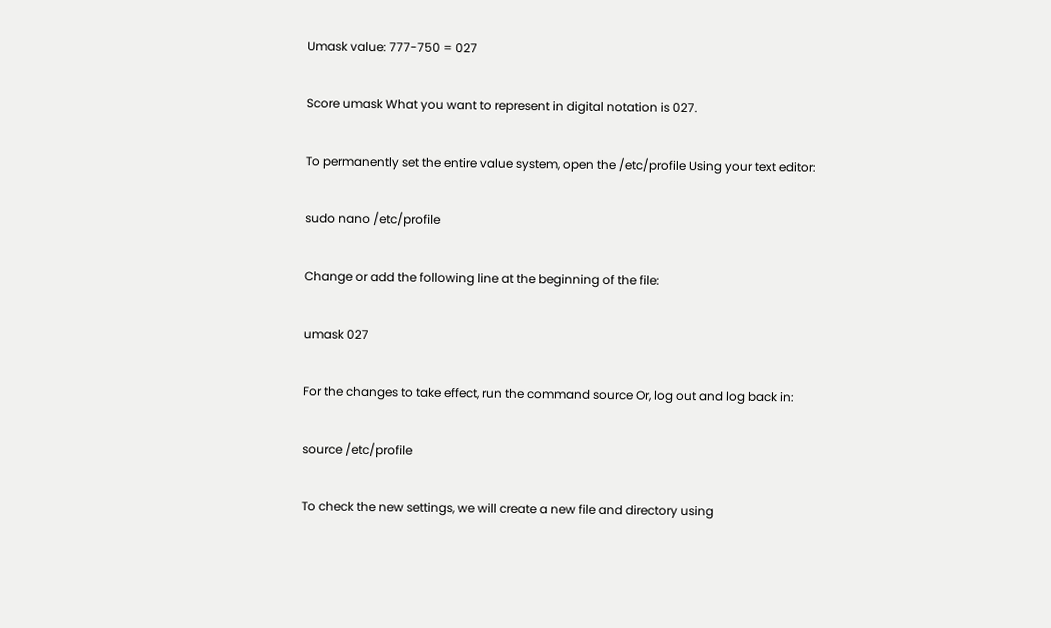Umask value: 777-750 = 027

Score umask What you want to represent in digital notation is 027.

To permanently set the entire value system, open the /etc/profile Using your text editor:

sudo nano /etc/profile

Change or add the following line at the beginning of the file:

umask 027

For the changes to take effect, run the command source Or, log out and log back in:

source /etc/profile

To check the new settings, we will create a new file and directory using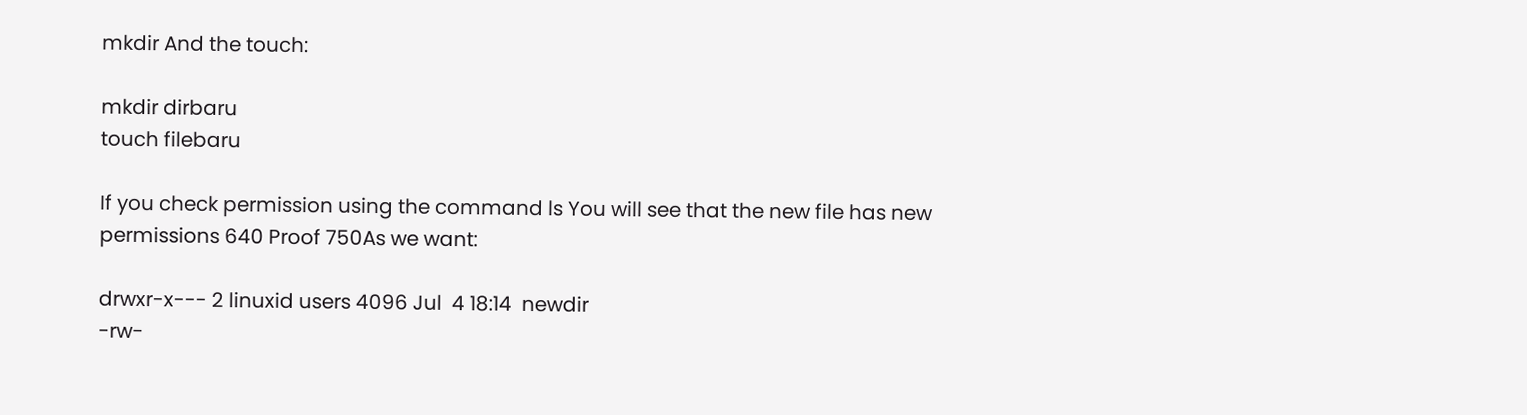mkdir And the touch:

mkdir dirbaru
touch filebaru

If you check permission using the command ls You will see that the new file has new permissions 640 Proof 750As we want:

drwxr-x--- 2 linuxid users 4096 Jul  4 18:14  newdir
-rw-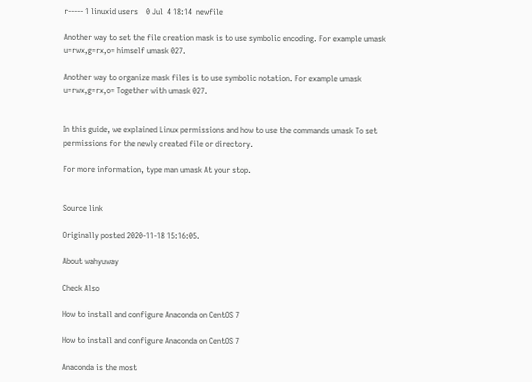r----- 1 linuxid users    0 Jul  4 18:14  newfile

Another way to set the file creation mask is to use symbolic encoding. For example umask u=rwx,g=rx,o= himself umask 027.

Another way to organize mask files is to use symbolic notation. For example umask u=rwx,g=rx,o= Together with umask 027.


In this guide, we explained Linux permissions and how to use the commands umask To set permissions for the newly created file or directory.

For more information, type man umask At your stop.


Source link

Originally posted 2020-11-18 15:16:05.

About wahyuway

Check Also

How to install and configure Anaconda on CentOS 7

How to install and configure Anaconda on CentOS 7

Anaconda is the most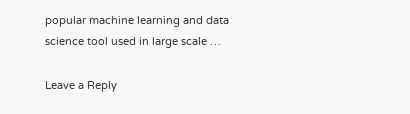popular machine learning and data science tool used in large scale …

Leave a Reply